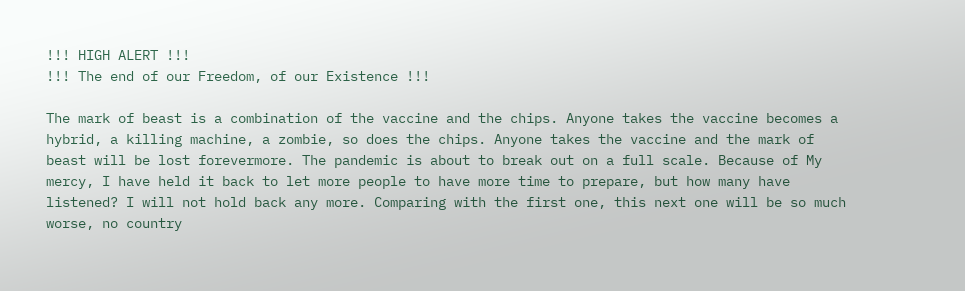!!! HIGH ALERT !!!
!!! The end of our Freedom, of our Existence !!!

The mark of beast is a combination of the vaccine and the chips. Anyone takes the vaccine becomes a hybrid, a killing machine, a zombie, so does the chips. Anyone takes the vaccine and the mark of beast will be lost forevermore. The pandemic is about to break out on a full scale. Because of My mercy, I have held it back to let more people to have more time to prepare, but how many have listened? I will not hold back any more. Comparing with the first one, this next one will be so much worse, no country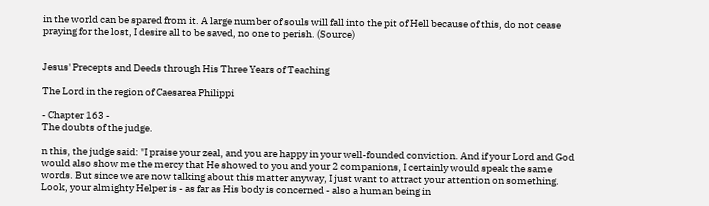in the world can be spared from it. A large number of souls will fall into the pit of Hell because of this, do not cease praying for the lost, I desire all to be saved, no one to perish. (Source)


Jesus' Precepts and Deeds through His Three Years of Teaching

The Lord in the region of Caesarea Philippi

- Chapter 163 -
The doubts of the judge.

n this, the judge said: "I praise your zeal, and you are happy in your well-founded conviction. And if your Lord and God would also show me the mercy that He showed to you and your 2 companions, I certainly would speak the same words. But since we are now talking about this matter anyway, I just want to attract your attention on something.
Look, your almighty Helper is - as far as His body is concerned - also a human being in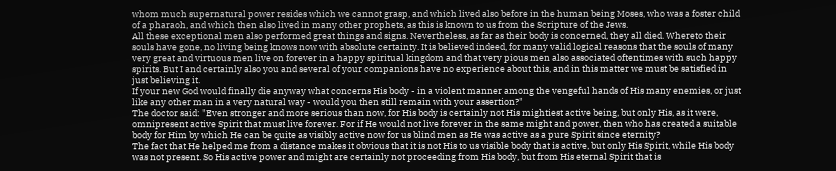whom much supernatural power resides which we cannot grasp, and which lived also before in the human being Moses, who was a foster child of a pharaoh, and which then also lived in many other prophets, as this is known to us from the Scripture of the Jews.
All these exceptional men also performed great things and signs. Nevertheless, as far as their body is concerned, they all died. Whereto their souls have gone, no living being knows now with absolute certainty. It is believed indeed, for many valid logical reasons that the souls of many very great and virtuous men live on forever in a happy spiritual kingdom and that very pious men also associated oftentimes with such happy spirits. But I and certainly also you and several of your companions have no experience about this, and in this matter we must be satisfied in just believing it.
If your new God would finally die anyway what concerns His body - in a violent manner among the vengeful hands of His many enemies, or just like any other man in a very natural way - would you then still remain with your assertion?"
The doctor said: "Even stronger and more serious than now, for His body is certainly not His mightiest active being, but only His, as it were, omnipresent active Spirit that must live forever. For if He would not live forever in the same might and power, then who has created a suitable body for Him by which He can be quite as visibly active now for us blind men as He was active as a pure Spirit since eternity?
The fact that He helped me from a distance makes it obvious that it is not His to us visible body that is active, but only His Spirit, while His body was not present. So His active power and might are certainly not proceeding from His body, but from His eternal Spirit that is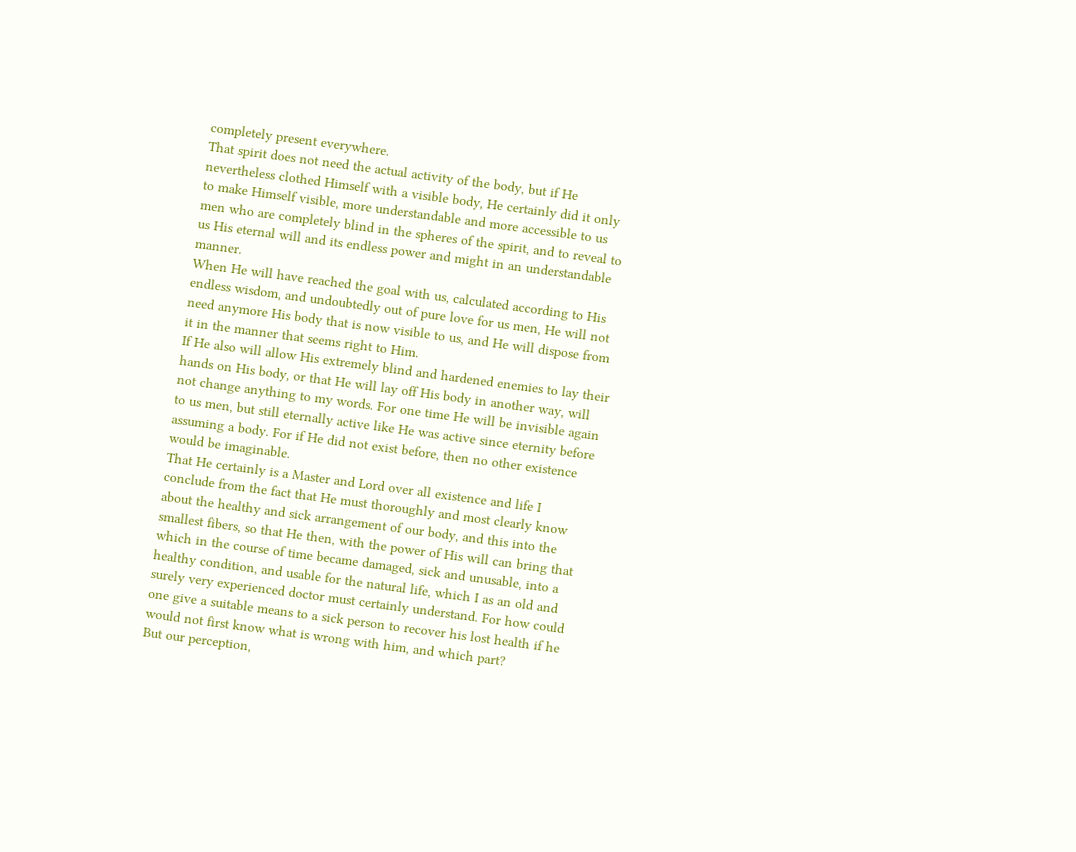completely present everywhere.
That spirit does not need the actual activity of the body, but if He nevertheless clothed Himself with a visible body, He certainly did it only to make Himself visible, more understandable and more accessible to us men who are completely blind in the spheres of the spirit, and to reveal to us His eternal will and its endless power and might in an understandable manner.
When He will have reached the goal with us, calculated according to His endless wisdom, and undoubtedly out of pure love for us men, He will not need anymore His body that is now visible to us, and He will dispose from it in the manner that seems right to Him.
If He also will allow His extremely blind and hardened enemies to lay their hands on His body, or that He will lay off His body in another way, will not change anything to my words. For one time He will be invisible again to us men, but still eternally active like He was active since eternity before assuming a body. For if He did not exist before, then no other existence would be imaginable.
That He certainly is a Master and Lord over all existence and life I conclude from the fact that He must thoroughly and most clearly know about the healthy and sick arrangement of our body, and this into the smallest fibers, so that He then, with the power of His will can bring that which in the course of time became damaged, sick and unusable, into a healthy condition, and usable for the natural life, which I as an old and surely very experienced doctor must certainly understand. For how could one give a suitable means to a sick person to recover his lost health if he would not first know what is wrong with him, and which part?
But our perception,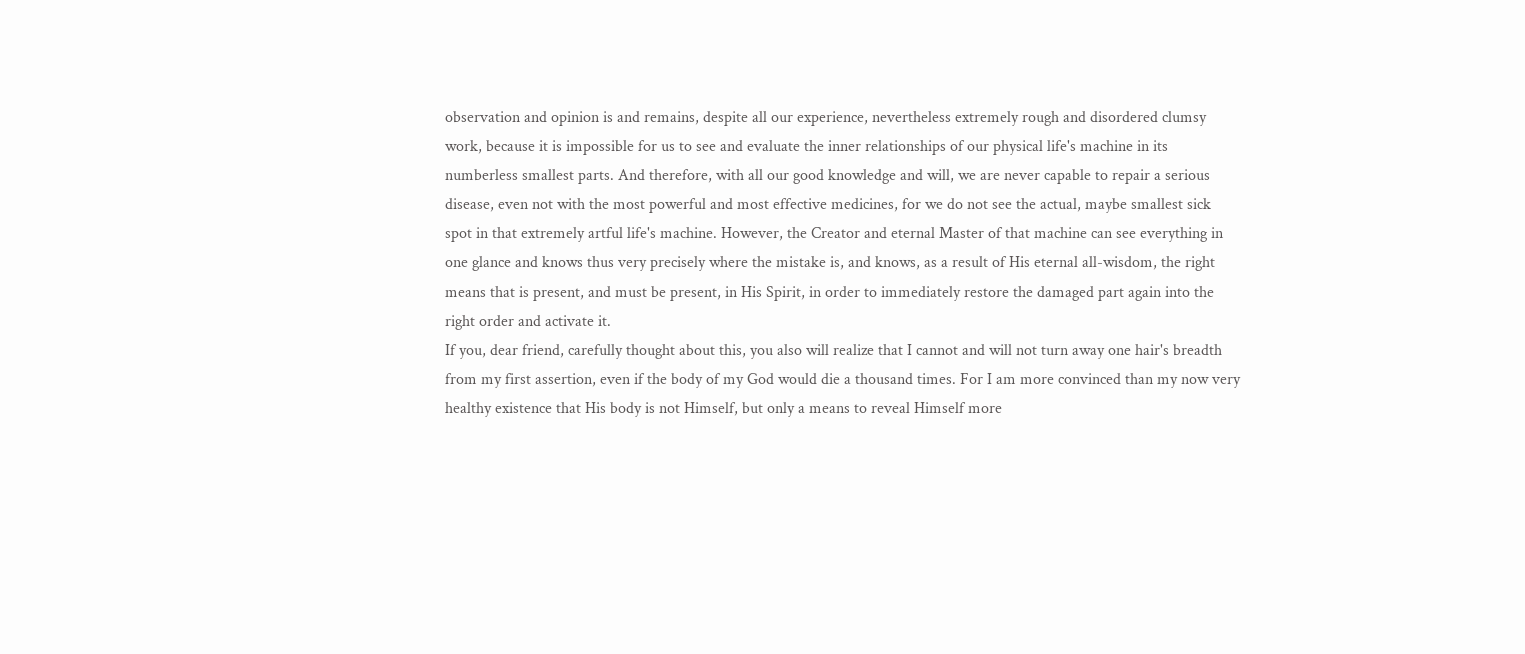observation and opinion is and remains, despite all our experience, nevertheless extremely rough and disordered clumsy work, because it is impossible for us to see and evaluate the inner relationships of our physical life's machine in its numberless smallest parts. And therefore, with all our good knowledge and will, we are never capable to repair a serious disease, even not with the most powerful and most effective medicines, for we do not see the actual, maybe smallest sick spot in that extremely artful life's machine. However, the Creator and eternal Master of that machine can see everything in one glance and knows thus very precisely where the mistake is, and knows, as a result of His eternal all-wisdom, the right means that is present, and must be present, in His Spirit, in order to immediately restore the damaged part again into the right order and activate it.
If you, dear friend, carefully thought about this, you also will realize that I cannot and will not turn away one hair's breadth from my first assertion, even if the body of my God would die a thousand times. For I am more convinced than my now very healthy existence that His body is not Himself, but only a means to reveal Himself more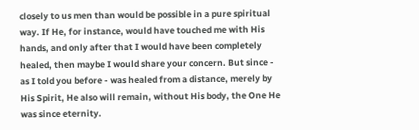closely to us men than would be possible in a pure spiritual way. If He, for instance, would have touched me with His hands, and only after that I would have been completely healed, then maybe I would share your concern. But since - as I told you before - was healed from a distance, merely by His Spirit, He also will remain, without His body, the One He was since eternity.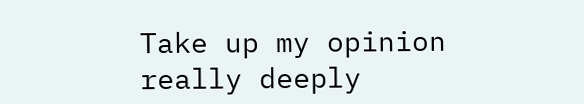Take up my opinion really deeply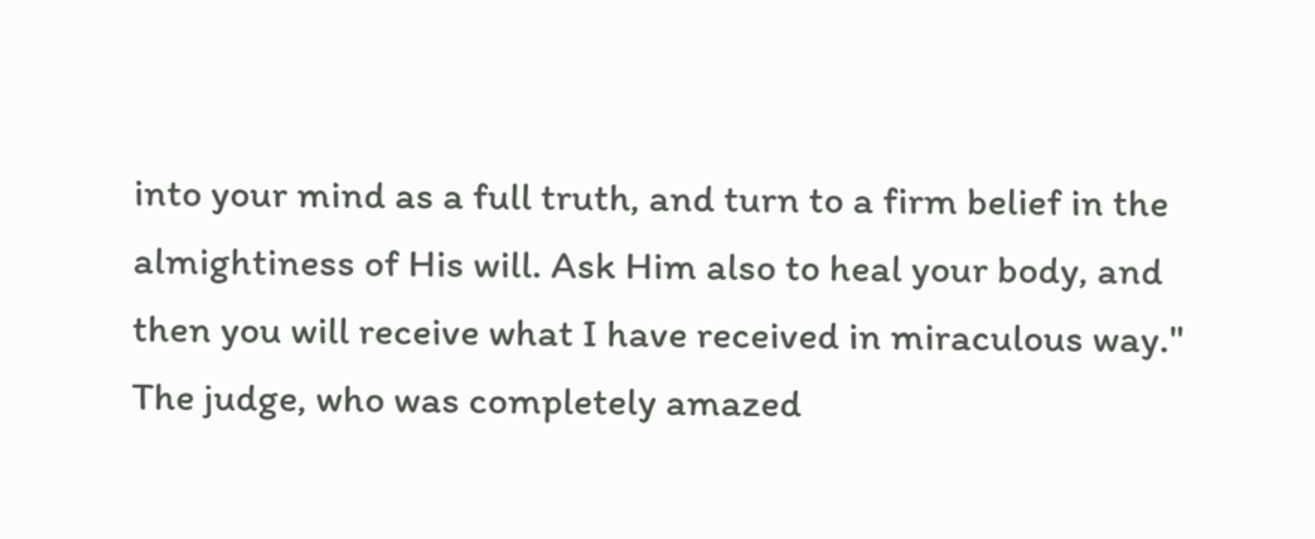into your mind as a full truth, and turn to a firm belief in the almightiness of His will. Ask Him also to heal your body, and then you will receive what I have received in miraculous way."
The judge, who was completely amazed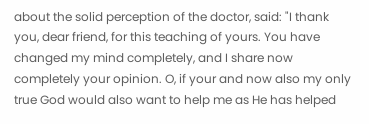about the solid perception of the doctor, said: "I thank you, dear friend, for this teaching of yours. You have changed my mind completely, and I share now completely your opinion. O, if your and now also my only true God would also want to help me as He has helped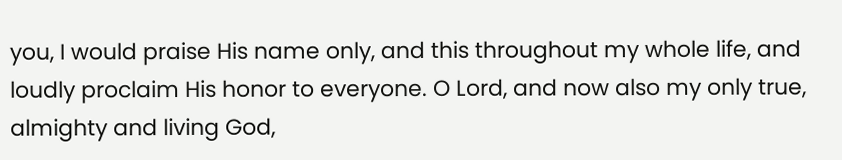you, I would praise His name only, and this throughout my whole life, and loudly proclaim His honor to everyone. O Lord, and now also my only true, almighty and living God,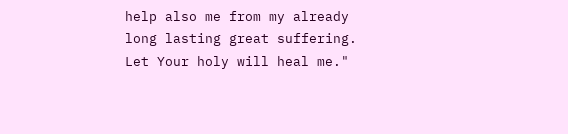help also me from my already long lasting great suffering. Let Your holy will heal me."